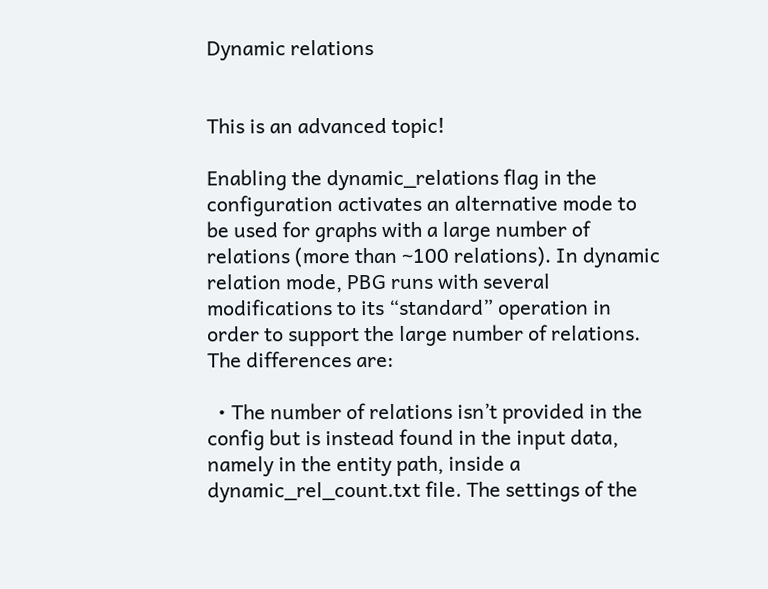Dynamic relations


This is an advanced topic!

Enabling the dynamic_relations flag in the configuration activates an alternative mode to be used for graphs with a large number of relations (more than ~100 relations). In dynamic relation mode, PBG runs with several modifications to its “standard” operation in order to support the large number of relations. The differences are:

  • The number of relations isn’t provided in the config but is instead found in the input data, namely in the entity path, inside a dynamic_rel_count.txt file. The settings of the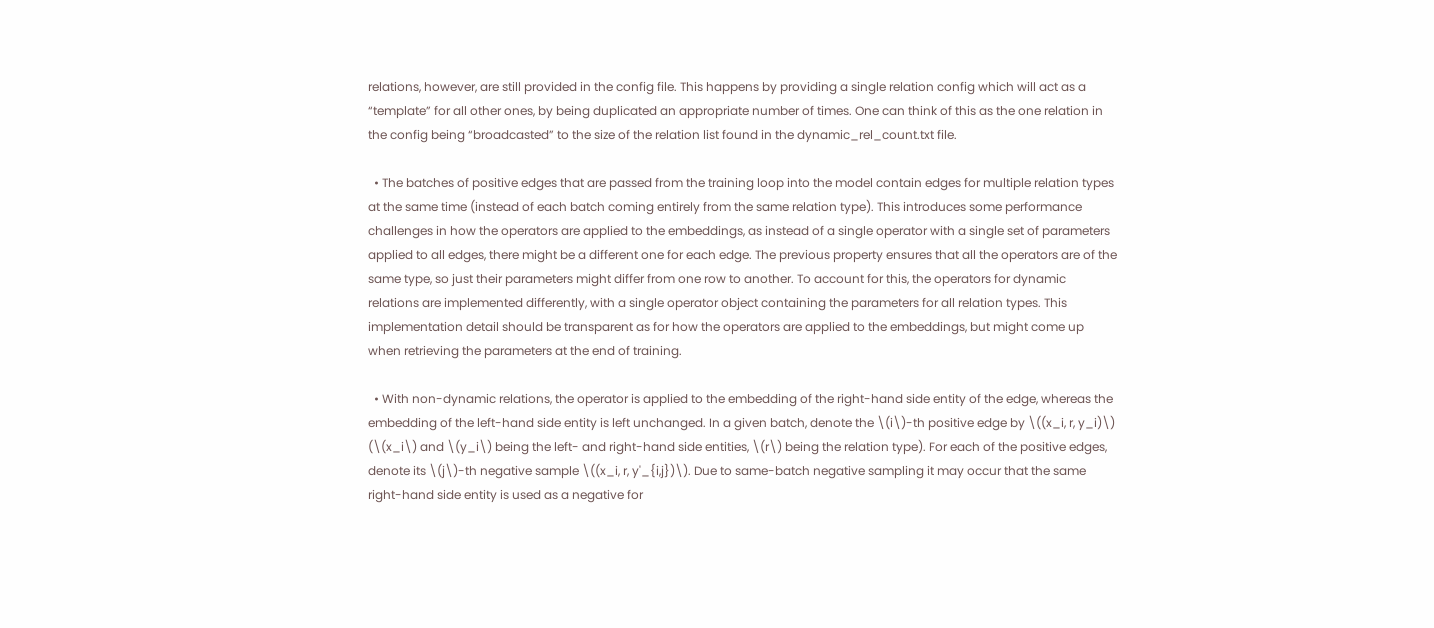relations, however, are still provided in the config file. This happens by providing a single relation config which will act as a “template” for all other ones, by being duplicated an appropriate number of times. One can think of this as the one relation in the config being “broadcasted” to the size of the relation list found in the dynamic_rel_count.txt file.

  • The batches of positive edges that are passed from the training loop into the model contain edges for multiple relation types at the same time (instead of each batch coming entirely from the same relation type). This introduces some performance challenges in how the operators are applied to the embeddings, as instead of a single operator with a single set of parameters applied to all edges, there might be a different one for each edge. The previous property ensures that all the operators are of the same type, so just their parameters might differ from one row to another. To account for this, the operators for dynamic relations are implemented differently, with a single operator object containing the parameters for all relation types. This implementation detail should be transparent as for how the operators are applied to the embeddings, but might come up when retrieving the parameters at the end of training.

  • With non-dynamic relations, the operator is applied to the embedding of the right-hand side entity of the edge, whereas the embedding of the left-hand side entity is left unchanged. In a given batch, denote the \(i\)-th positive edge by \((x_i, r, y_i)\) (\(x_i\) and \(y_i\) being the left- and right-hand side entities, \(r\) being the relation type). For each of the positive edges, denote its \(j\)-th negative sample \((x_i, r, y'_{i,j})\). Due to same-batch negative sampling it may occur that the same right-hand side entity is used as a negative for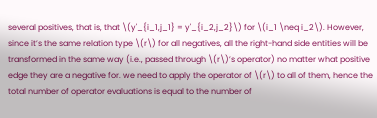several positives, that is, that \(y'_{i_1,j_1} = y'_{i_2,j_2}\) for \(i_1 \neq i_2\). However, since it’s the same relation type \(r\) for all negatives, all the right-hand side entities will be transformed in the same way (i.e., passed through \(r\)’s operator) no matter what positive edge they are a negative for. we need to apply the operator of \(r\) to all of them, hence the total number of operator evaluations is equal to the number of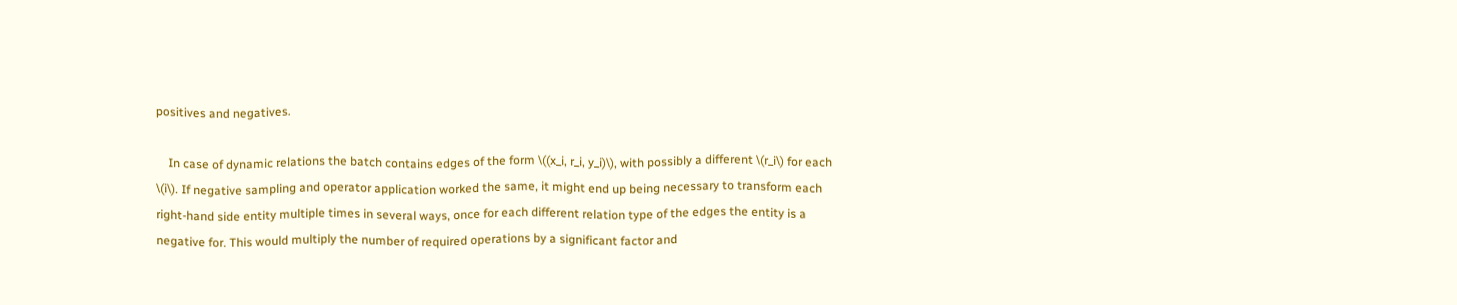positives and negatives.

    In case of dynamic relations the batch contains edges of the form \((x_i, r_i, y_i)\), with possibly a different \(r_i\) for each \(i\). If negative sampling and operator application worked the same, it might end up being necessary to transform each right-hand side entity multiple times in several ways, once for each different relation type of the edges the entity is a negative for. This would multiply the number of required operations by a significant factor and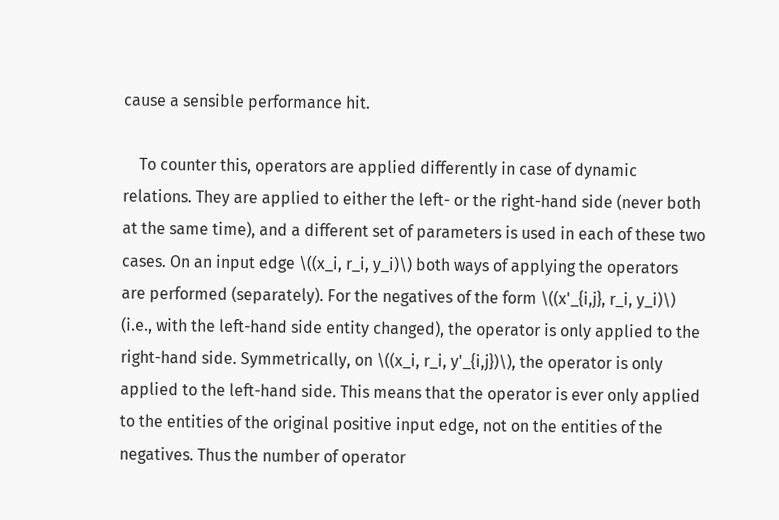cause a sensible performance hit.

    To counter this, operators are applied differently in case of dynamic relations. They are applied to either the left- or the right-hand side (never both at the same time), and a different set of parameters is used in each of these two cases. On an input edge \((x_i, r_i, y_i)\) both ways of applying the operators are performed (separately). For the negatives of the form \((x'_{i,j}, r_i, y_i)\) (i.e., with the left-hand side entity changed), the operator is only applied to the right-hand side. Symmetrically, on \((x_i, r_i, y'_{i,j})\), the operator is only applied to the left-hand side. This means that the operator is ever only applied to the entities of the original positive input edge, not on the entities of the negatives. Thus the number of operator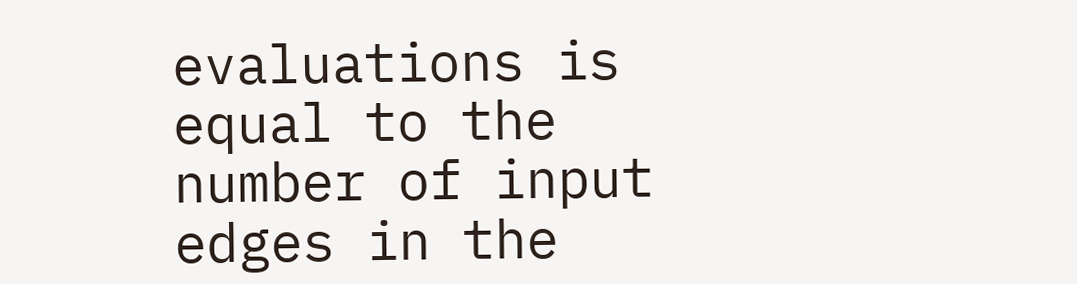evaluations is equal to the number of input edges in the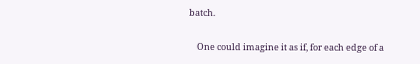batch.

    One could imagine it as if, for each edge of a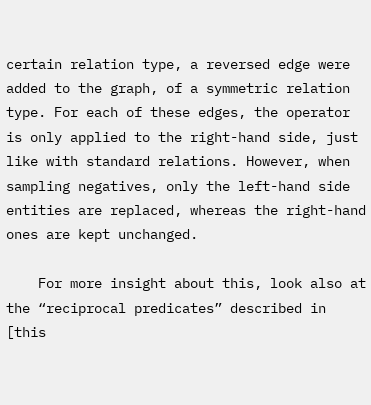certain relation type, a reversed edge were added to the graph, of a symmetric relation type. For each of these edges, the operator is only applied to the right-hand side, just like with standard relations. However, when sampling negatives, only the left-hand side entities are replaced, whereas the right-hand ones are kept unchanged.

    For more insight about this, look also at the “reciprocal predicates” described in [this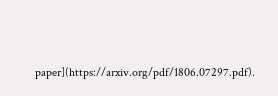paper](https://arxiv.org/pdf/1806.07297.pdf).